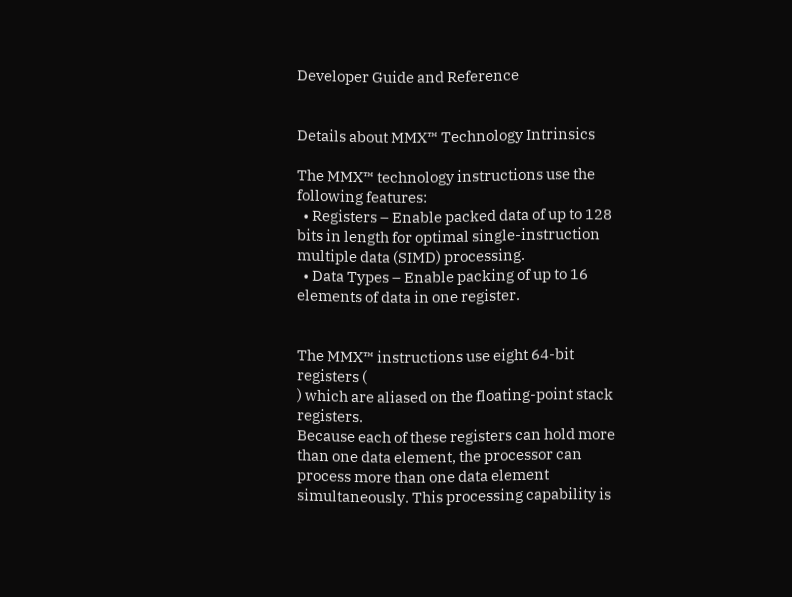Developer Guide and Reference


Details about MMX™ Technology Intrinsics

The MMX™ technology instructions use the following features:
  • Registers – Enable packed data of up to 128 bits in length for optimal single-instruction multiple data (SIMD) processing.
  • Data Types – Enable packing of up to 16 elements of data in one register.


The MMX™ instructions use eight 64-bit registers (
) which are aliased on the floating-point stack registers.
Because each of these registers can hold more than one data element, the processor can process more than one data element simultaneously. This processing capability is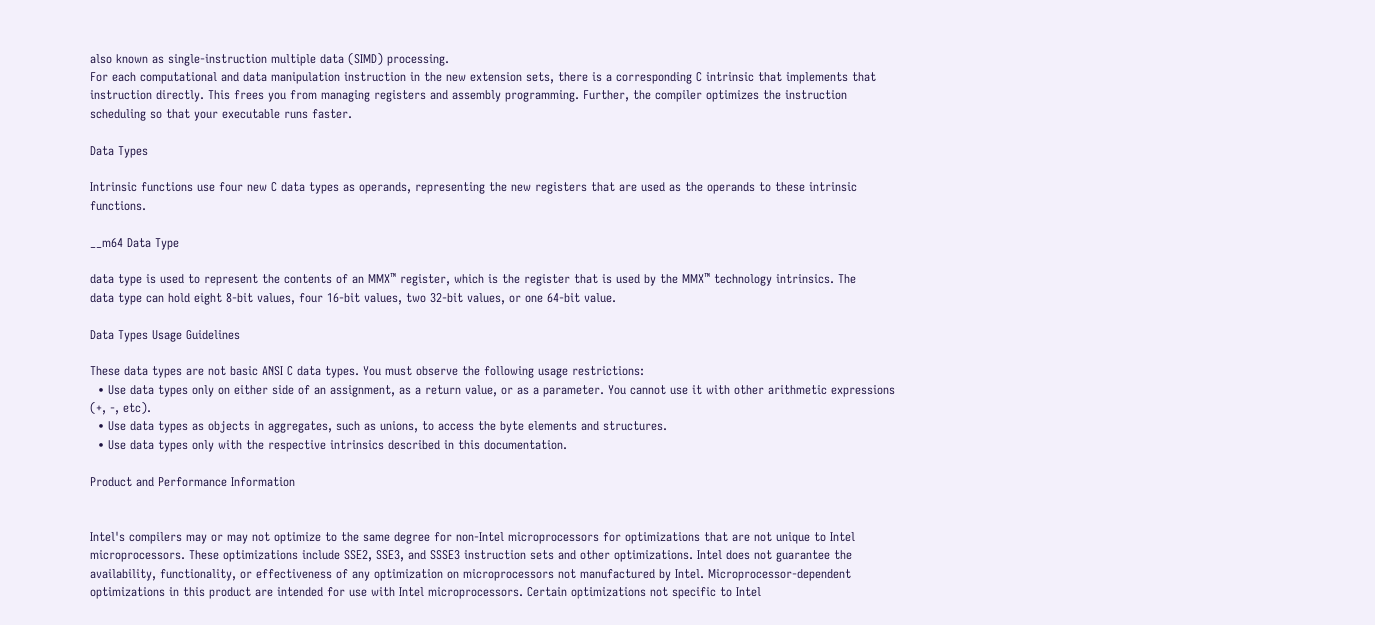also known as single-instruction multiple data (SIMD) processing.
For each computational and data manipulation instruction in the new extension sets, there is a corresponding C intrinsic that implements that instruction directly. This frees you from managing registers and assembly programming. Further, the compiler optimizes the instruction scheduling so that your executable runs faster.

Data Types

Intrinsic functions use four new C data types as operands, representing the new registers that are used as the operands to these intrinsic functions.

__m64 Data Type

data type is used to represent the contents of an MMX™ register, which is the register that is used by the MMX™ technology intrinsics. The
data type can hold eight 8-bit values, four 16-bit values, two 32-bit values, or one 64-bit value.

Data Types Usage Guidelines

These data types are not basic ANSI C data types. You must observe the following usage restrictions:
  • Use data types only on either side of an assignment, as a return value, or as a parameter. You cannot use it with other arithmetic expressions (+, -, etc).
  • Use data types as objects in aggregates, such as unions, to access the byte elements and structures.
  • Use data types only with the respective intrinsics described in this documentation.

Product and Performance Information


Intel's compilers may or may not optimize to the same degree for non-Intel microprocessors for optimizations that are not unique to Intel microprocessors. These optimizations include SSE2, SSE3, and SSSE3 instruction sets and other optimizations. Intel does not guarantee the availability, functionality, or effectiveness of any optimization on microprocessors not manufactured by Intel. Microprocessor-dependent optimizations in this product are intended for use with Intel microprocessors. Certain optimizations not specific to Intel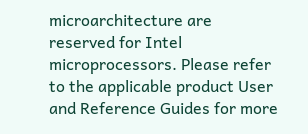microarchitecture are reserved for Intel microprocessors. Please refer to the applicable product User and Reference Guides for more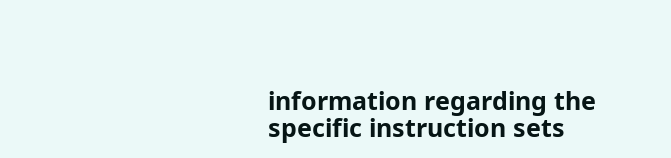information regarding the specific instruction sets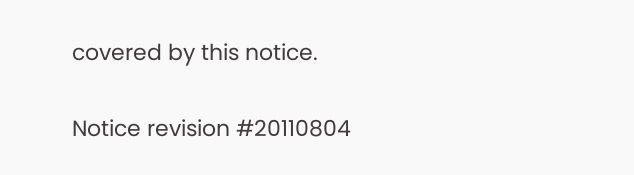covered by this notice.

Notice revision #20110804